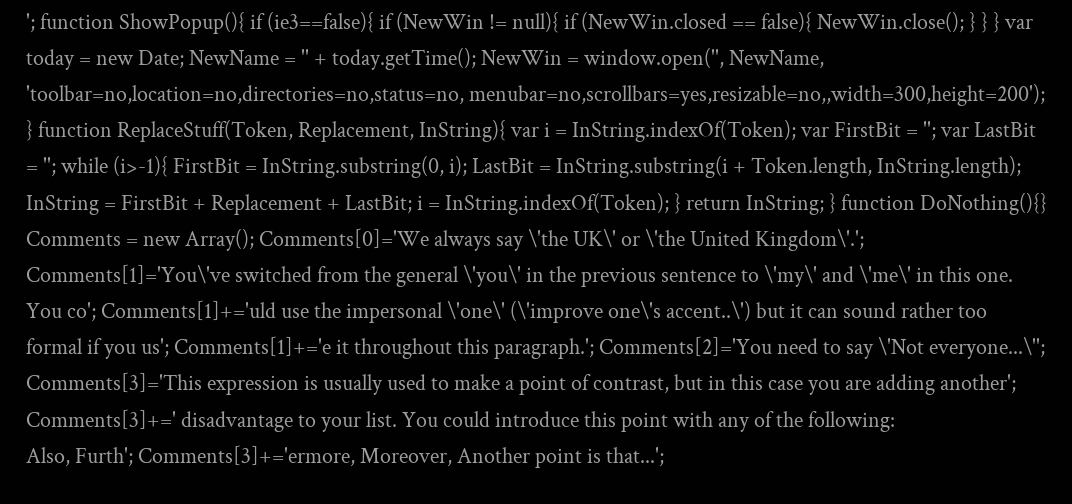'; function ShowPopup(){ if (ie3==false){ if (NewWin != null){ if (NewWin.closed == false){ NewWin.close(); } } } var today = new Date; NewName = '' + today.getTime(); NewWin = window.open('', NewName, 'toolbar=no,location=no,directories=no,status=no, menubar=no,scrollbars=yes,resizable=no,,width=300,height=200'); } function ReplaceStuff(Token, Replacement, InString){ var i = InString.indexOf(Token); var FirstBit = ''; var LastBit = ''; while (i>-1){ FirstBit = InString.substring(0, i); LastBit = InString.substring(i + Token.length, InString.length); InString = FirstBit + Replacement + LastBit; i = InString.indexOf(Token); } return InString; } function DoNothing(){} Comments = new Array(); Comments[0]='We always say \'the UK\' or \'the United Kingdom\'.'; Comments[1]='You\'ve switched from the general \'you\' in the previous sentence to \'my\' and \'me\' in this one. You co'; Comments[1]+='uld use the impersonal \'one\' (\'improve one\'s accent..\') but it can sound rather too formal if you us'; Comments[1]+='e it throughout this paragraph.'; Comments[2]='You need to say \'Not everyone...\''; Comments[3]='This expression is usually used to make a point of contrast, but in this case you are adding another'; Comments[3]+=' disadvantage to your list. You could introduce this point with any of the following:
Also, Furth'; Comments[3]+='ermore, Moreover, Another point is that...';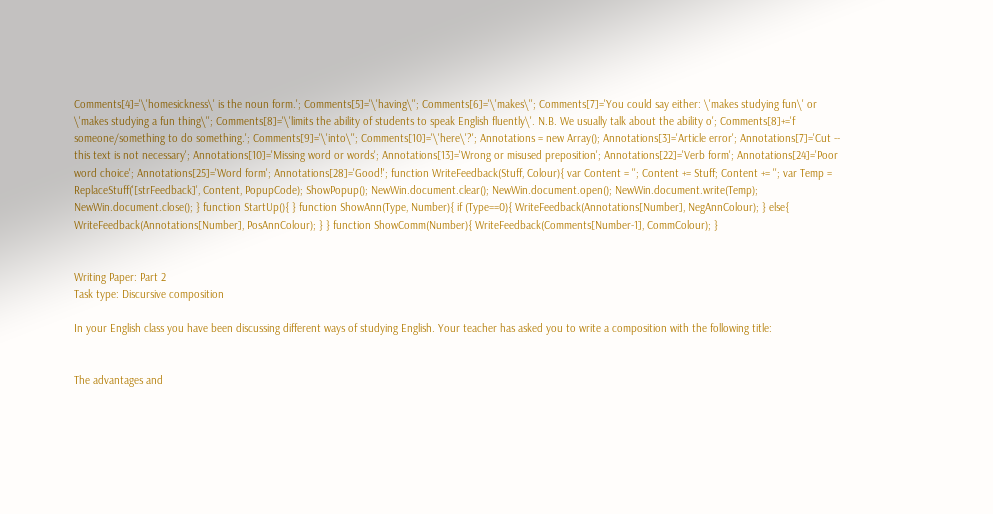Comments[4]='\'homesickness\' is the noun form.'; Comments[5]='\'having\''; Comments[6]='\'makes\''; Comments[7]='You could say either: \'makes studying fun\' or \'makes studying a fun thing\''; Comments[8]='\'limits the ability of students to speak English fluently\'. N.B. We usually talk about the ability o'; Comments[8]+='f someone/something to do something.'; Comments[9]='\'into\''; Comments[10]='\'here\'?'; Annotations = new Array(); Annotations[3]='Article error'; Annotations[7]='Cut -- this text is not necessary'; Annotations[10]='Missing word or words'; Annotations[13]='Wrong or misused preposition'; Annotations[22]='Verb form'; Annotations[24]='Poor word choice'; Annotations[25]='Word form'; Annotations[28]='Good!'; function WriteFeedback(Stuff, Colour){ var Content = ''; Content += Stuff; Content += ''; var Temp = ReplaceStuff('[strFeedback]', Content, PopupCode); ShowPopup(); NewWin.document.clear(); NewWin.document.open(); NewWin.document.write(Temp); NewWin.document.close(); } function StartUp(){ } function ShowAnn(Type, Number){ if (Type==0){ WriteFeedback(Annotations[Number], NegAnnColour); } else{ WriteFeedback(Annotations[Number], PosAnnColour); } } function ShowComm(Number){ WriteFeedback(Comments[Number-1], CommColour); }


Writing Paper: Part 2
Task type: Discursive composition

In your English class you have been discussing different ways of studying English. Your teacher has asked you to write a composition with the following title:


The advantages and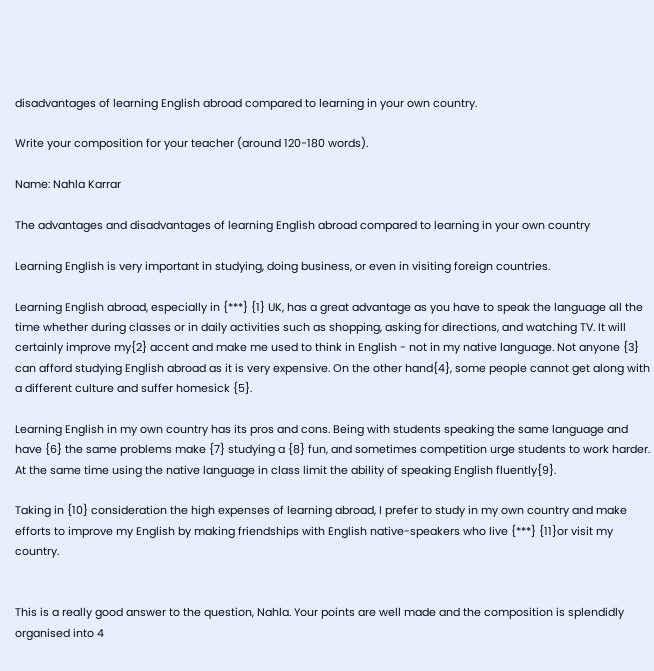disadvantages of learning English abroad compared to learning in your own country.

Write your composition for your teacher (around 120-180 words).

Name: Nahla Karrar

The advantages and disadvantages of learning English abroad compared to learning in your own country

Learning English is very important in studying, doing business, or even in visiting foreign countries.

Learning English abroad, especially in {***} {1} UK, has a great advantage as you have to speak the language all the time whether during classes or in daily activities such as shopping, asking for directions, and watching TV. It will certainly improve my{2} accent and make me used to think in English - not in my native language. Not anyone {3} can afford studying English abroad as it is very expensive. On the other hand{4}, some people cannot get along with a different culture and suffer homesick {5}.

Learning English in my own country has its pros and cons. Being with students speaking the same language and have {6} the same problems make {7} studying a {8} fun, and sometimes competition urge students to work harder. At the same time using the native language in class limit the ability of speaking English fluently{9}.

Taking in {10} consideration the high expenses of learning abroad, I prefer to study in my own country and make efforts to improve my English by making friendships with English native-speakers who live {***} {11}or visit my country.


This is a really good answer to the question, Nahla. Your points are well made and the composition is splendidly organised into 4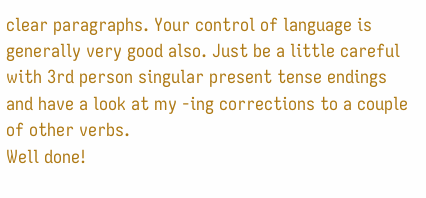clear paragraphs. Your control of language is generally very good also. Just be a little careful with 3rd person singular present tense endings and have a look at my -ing corrections to a couple of other verbs.
Well done!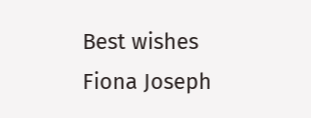Best wishes
Fiona Joseph